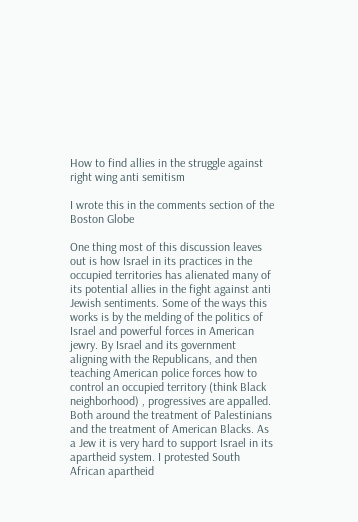How to find allies in the struggle against right wing anti semitism

I wrote this in the comments section of the Boston Globe

One thing most of this discussion leaves out is how Israel in its practices in the occupied territories has alienated many of its potential allies in the fight against anti Jewish sentiments. Some of the ways this works is by the melding of the politics of Israel and powerful forces in American jewry. By Israel and its government aligning with the Republicans, and then teaching American police forces how to control an occupied territory (think Black neighborhood) , progressives are appalled. Both around the treatment of Palestinians and the treatment of American Blacks. As a Jew it is very hard to support Israel in its apartheid system. I protested South African apartheid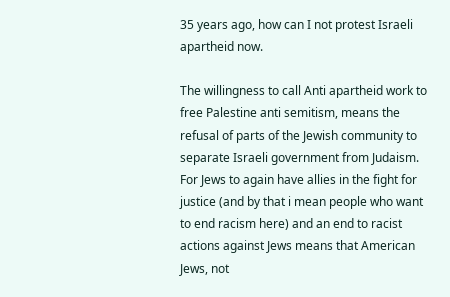35 years ago, how can I not protest Israeli apartheid now.

The willingness to call Anti apartheid work to free Palestine anti semitism, means the refusal of parts of the Jewish community to separate Israeli government from Judaism. For Jews to again have allies in the fight for justice (and by that i mean people who want to end racism here) and an end to racist actions against Jews means that American Jews, not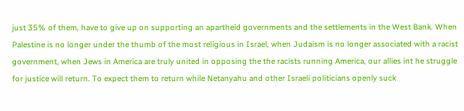just 35% of them, have to give up on supporting an apartheid governments and the settlements in the West Bank. When Palestine is no longer under the thumb of the most religious in Israel, when Judaism is no longer associated with a racist government, when Jews in America are truly united in opposing the the racists running America, our allies int he struggle for justice will return. To expect them to return while Netanyahu and other Israeli politicians openly suck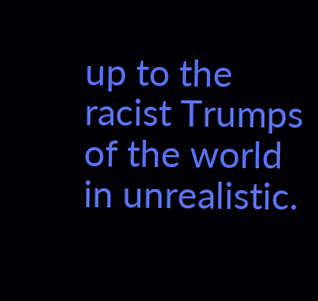up to the racist Trumps of the world in unrealistic.